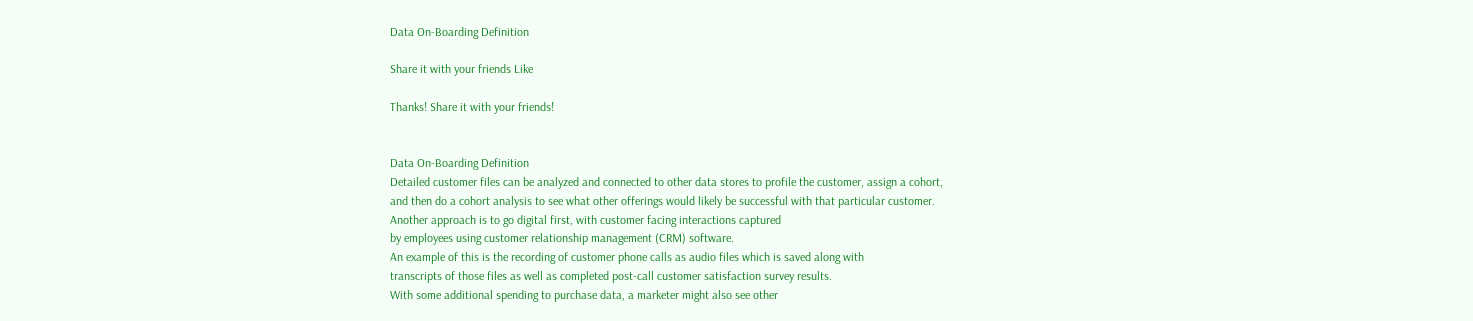Data On-Boarding Definition

Share it with your friends Like

Thanks! Share it with your friends!


Data On-Boarding Definition
Detailed customer files can be analyzed and connected to other data stores to profile the customer, assign a cohort,
and then do a cohort analysis to see what other offerings would likely be successful with that particular customer.
Another approach is to go digital first, with customer facing interactions captured
by employees using customer relationship management (CRM) software.
An example of this is the recording of customer phone calls as audio files which is saved along with
transcripts of those files as well as completed post-call customer satisfaction survey results.
With some additional spending to purchase data, a marketer might also see other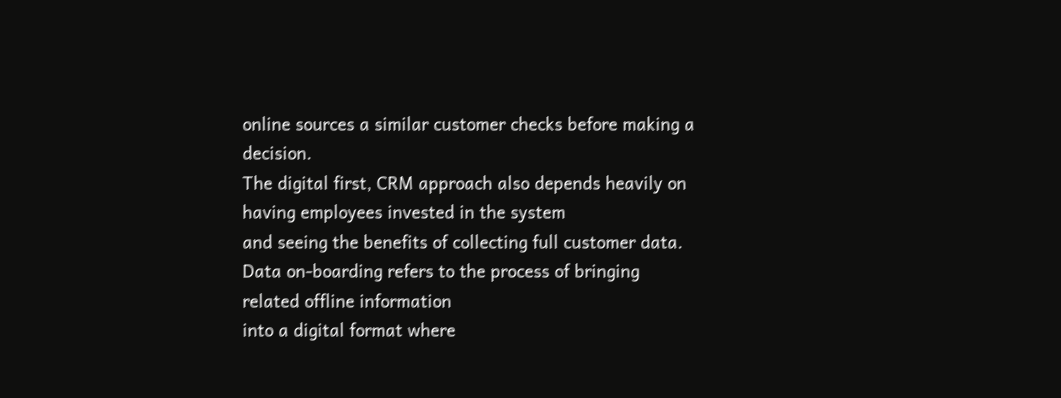online sources a similar customer checks before making a decision.
The digital first, CRM approach also depends heavily on having employees invested in the system
and seeing the benefits of collecting full customer data.
Data on-boarding refers to the process of bringing related offline information
into a digital format where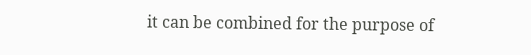it can be combined for the purpose of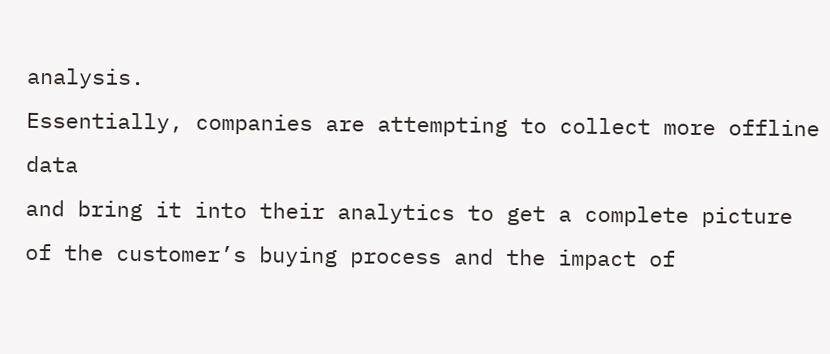analysis.
Essentially, companies are attempting to collect more offline data
and bring it into their analytics to get a complete picture of the customer’s buying process and the impact of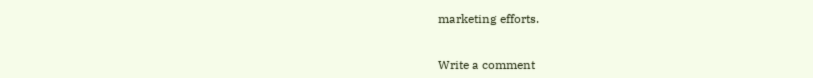marketing efforts.


Write a comment